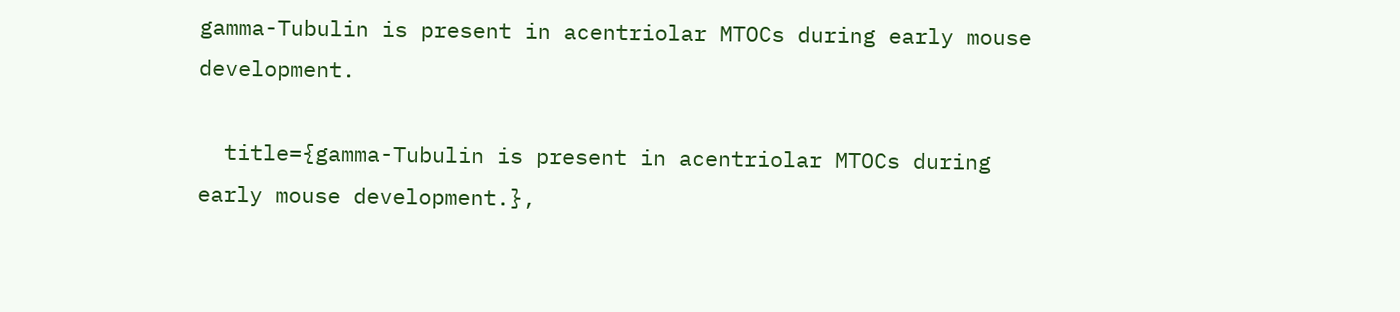gamma-Tubulin is present in acentriolar MTOCs during early mouse development.

  title={gamma-Tubulin is present in acentriolar MTOCs during early mouse development.},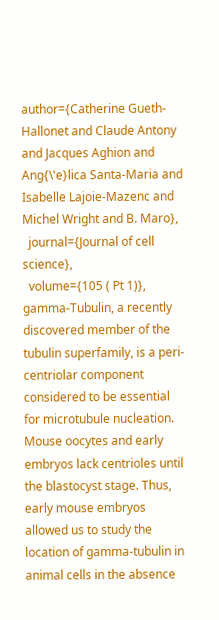author={Catherine Gueth-Hallonet and Claude Antony and Jacques Aghion and Ang{\'e}lica Santa-Maria and Isabelle Lajoie-Mazenc and Michel Wright and B. Maro},
  journal={Journal of cell science},
  volume={105 ( Pt 1)},
gamma-Tubulin, a recently discovered member of the tubulin superfamily, is a peri-centriolar component considered to be essential for microtubule nucleation. Mouse oocytes and early embryos lack centrioles until the blastocyst stage. Thus, early mouse embryos allowed us to study the location of gamma-tubulin in animal cells in the absence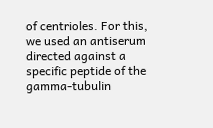of centrioles. For this, we used an antiserum directed against a specific peptide of the gamma-tubulin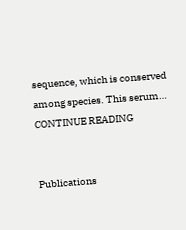sequence, which is conserved among species. This serum… CONTINUE READING


Publications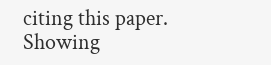citing this paper.
Showing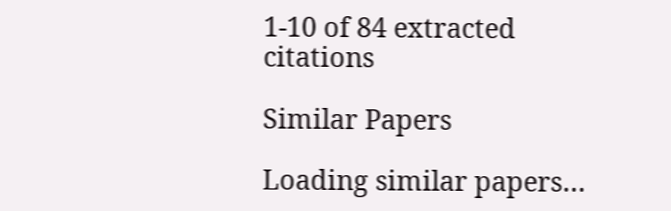1-10 of 84 extracted citations

Similar Papers

Loading similar papers…